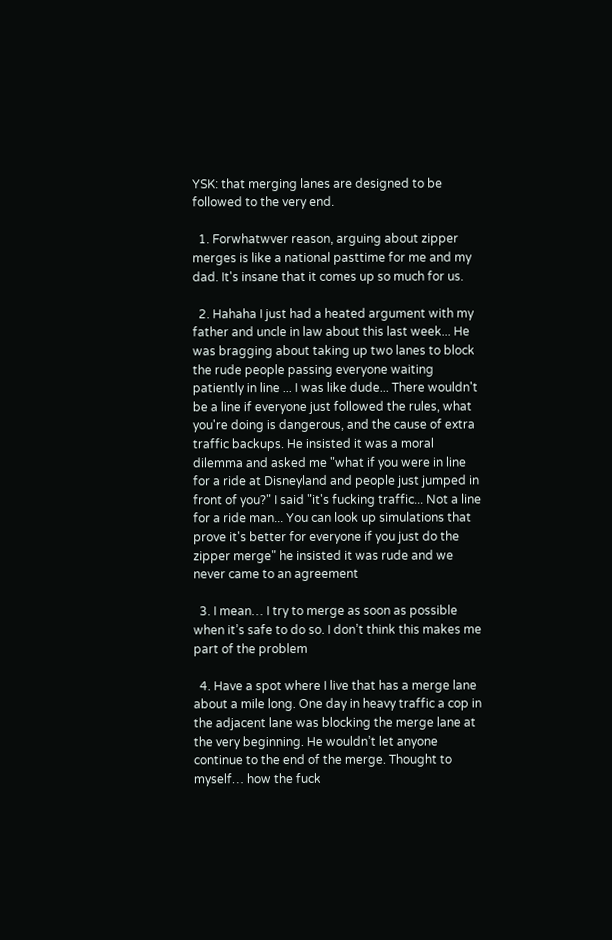YSK: that merging lanes are designed to be followed to the very end.

  1. Forwhatwver reason, arguing about zipper merges is like a national pasttime for me and my dad. It's insane that it comes up so much for us.

  2. Hahaha I just had a heated argument with my father and uncle in law about this last week... He was bragging about taking up two lanes to block the rude people passing everyone waiting patiently in line ... I was like dude... There wouldn't be a line if everyone just followed the rules, what you're doing is dangerous, and the cause of extra traffic backups. He insisted it was a moral dilemma and asked me "what if you were in line for a ride at Disneyland and people just jumped in front of you?" I said "it's fucking traffic... Not a line for a ride man... You can look up simulations that prove it's better for everyone if you just do the zipper merge" he insisted it was rude and we never came to an agreement

  3. I mean… I try to merge as soon as possible when it’s safe to do so. I don’t think this makes me part of the problem

  4. Have a spot where I live that has a merge lane about a mile long. One day in heavy traffic a cop in the adjacent lane was blocking the merge lane at the very beginning. He wouldn’t let anyone continue to the end of the merge. Thought to myself… how the fuck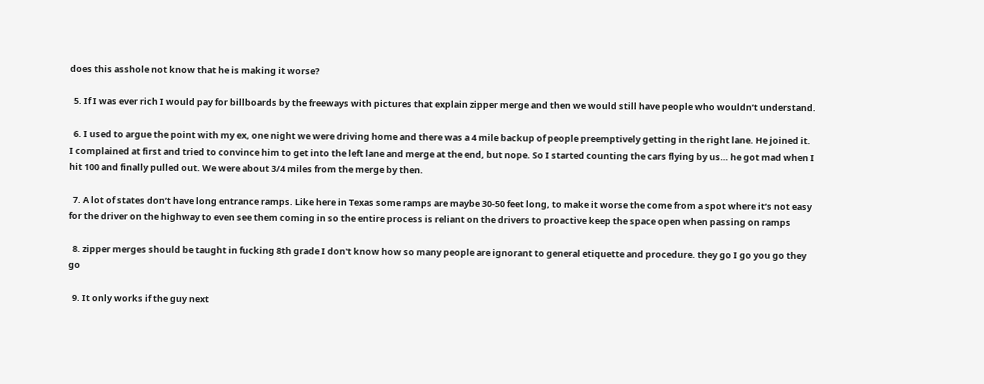does this asshole not know that he is making it worse?

  5. If I was ever rich I would pay for billboards by the freeways with pictures that explain zipper merge and then we would still have people who wouldn’t understand.

  6. I used to argue the point with my ex, one night we were driving home and there was a 4 mile backup of people preemptively getting in the right lane. He joined it. I complained at first and tried to convince him to get into the left lane and merge at the end, but nope. So I started counting the cars flying by us… he got mad when I hit 100 and finally pulled out. We were about 3/4 miles from the merge by then.

  7. A lot of states don’t have long entrance ramps. Like here in Texas some ramps are maybe 30-50 feet long, to make it worse the come from a spot where it’s not easy for the driver on the highway to even see them coming in so the entire process is reliant on the drivers to proactive keep the space open when passing on ramps

  8. zipper merges should be taught in fucking 8th grade I don't know how so many people are ignorant to general etiquette and procedure. they go I go you go they go

  9. It only works if the guy next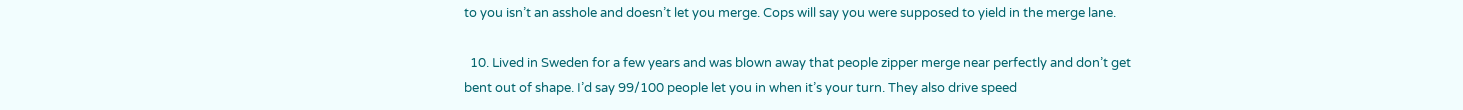to you isn’t an asshole and doesn’t let you merge. Cops will say you were supposed to yield in the merge lane.

  10. Lived in Sweden for a few years and was blown away that people zipper merge near perfectly and don’t get bent out of shape. I’d say 99/100 people let you in when it’s your turn. They also drive speed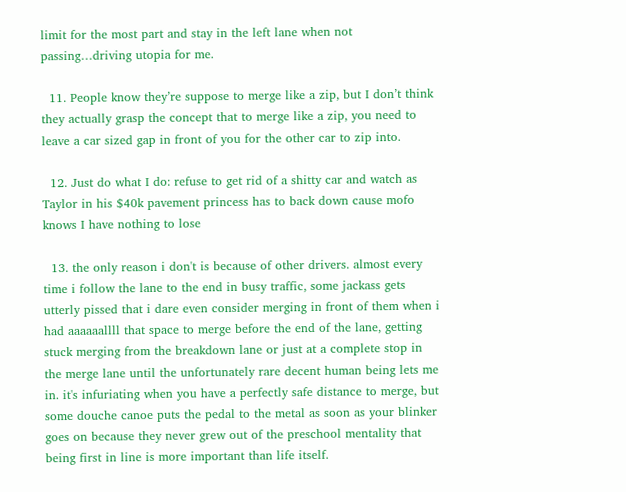limit for the most part and stay in the left lane when not passing…driving utopia for me.

  11. People know they’re suppose to merge like a zip, but I don’t think they actually grasp the concept that to merge like a zip, you need to leave a car sized gap in front of you for the other car to zip into.

  12. Just do what I do: refuse to get rid of a shitty car and watch as Taylor in his $40k pavement princess has to back down cause mofo knows I have nothing to lose

  13. the only reason i don't is because of other drivers. almost every time i follow the lane to the end in busy traffic, some jackass gets utterly pissed that i dare even consider merging in front of them when i had aaaaaallll that space to merge before the end of the lane, getting stuck merging from the breakdown lane or just at a complete stop in the merge lane until the unfortunately rare decent human being lets me in. it's infuriating when you have a perfectly safe distance to merge, but some douche canoe puts the pedal to the metal as soon as your blinker goes on because they never grew out of the preschool mentality that being first in line is more important than life itself.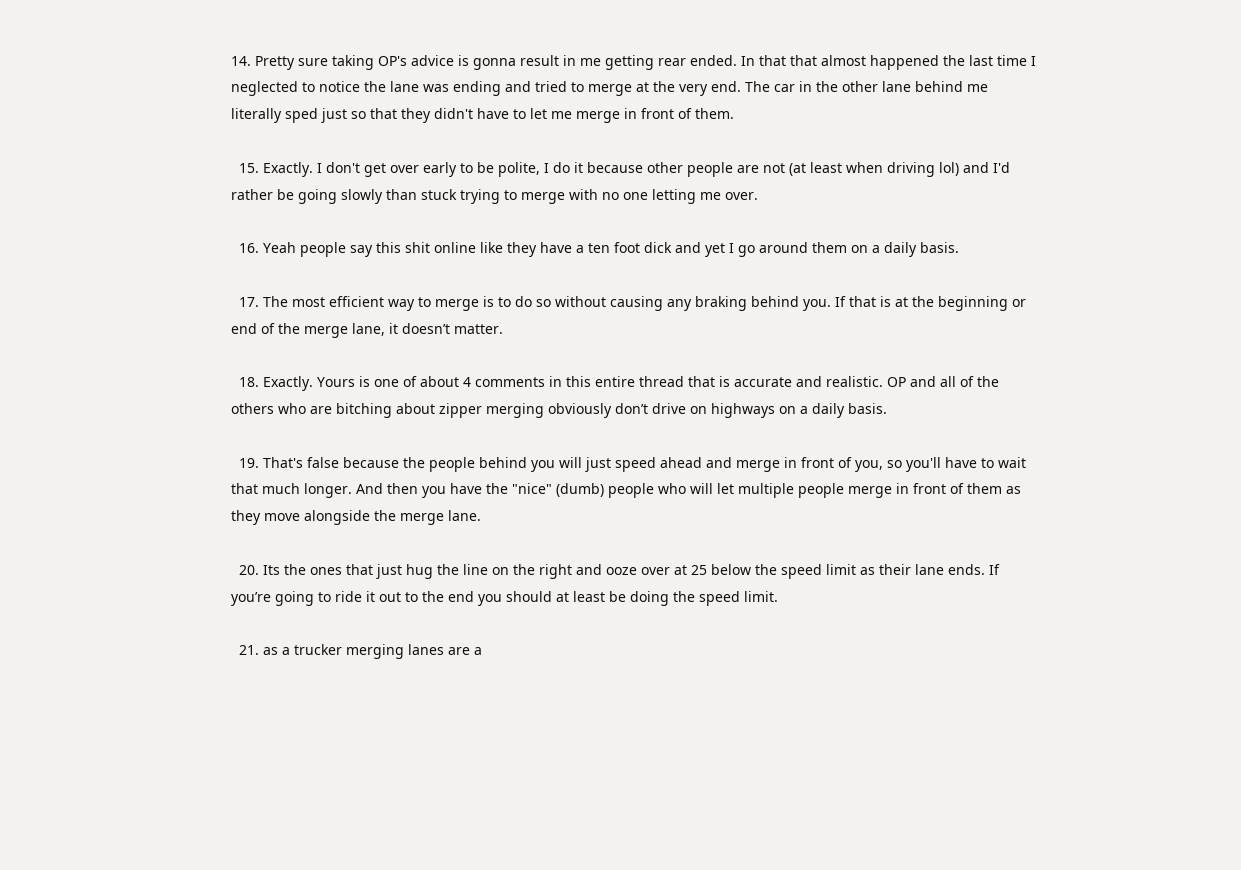14. Pretty sure taking OP's advice is gonna result in me getting rear ended. In that that almost happened the last time I neglected to notice the lane was ending and tried to merge at the very end. The car in the other lane behind me literally sped just so that they didn't have to let me merge in front of them.

  15. Exactly. I don't get over early to be polite, I do it because other people are not (at least when driving lol) and I'd rather be going slowly than stuck trying to merge with no one letting me over.

  16. Yeah people say this shit online like they have a ten foot dick and yet I go around them on a daily basis.

  17. The most efficient way to merge is to do so without causing any braking behind you. If that is at the beginning or end of the merge lane, it doesn’t matter.

  18. Exactly. Yours is one of about 4 comments in this entire thread that is accurate and realistic. OP and all of the others who are bitching about zipper merging obviously don’t drive on highways on a daily basis.

  19. That's false because the people behind you will just speed ahead and merge in front of you, so you'll have to wait that much longer. And then you have the "nice" (dumb) people who will let multiple people merge in front of them as they move alongside the merge lane.

  20. Its the ones that just hug the line on the right and ooze over at 25 below the speed limit as their lane ends. If you’re going to ride it out to the end you should at least be doing the speed limit.

  21. as a trucker merging lanes are a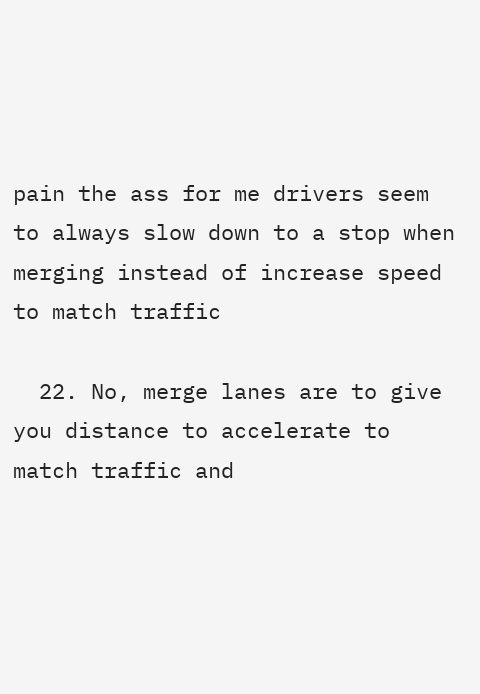pain the ass for me drivers seem to always slow down to a stop when merging instead of increase speed to match traffic

  22. No, merge lanes are to give you distance to accelerate to match traffic and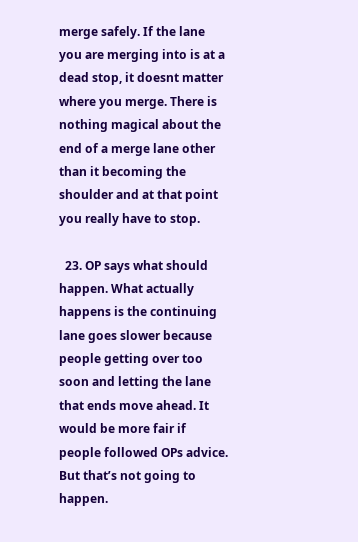merge safely. If the lane you are merging into is at a dead stop, it doesnt matter where you merge. There is nothing magical about the end of a merge lane other than it becoming the shoulder and at that point you really have to stop.

  23. OP says what should happen. What actually happens is the continuing lane goes slower because people getting over too soon and letting the lane that ends move ahead. It would be more fair if people followed OPs advice. But that’s not going to happen.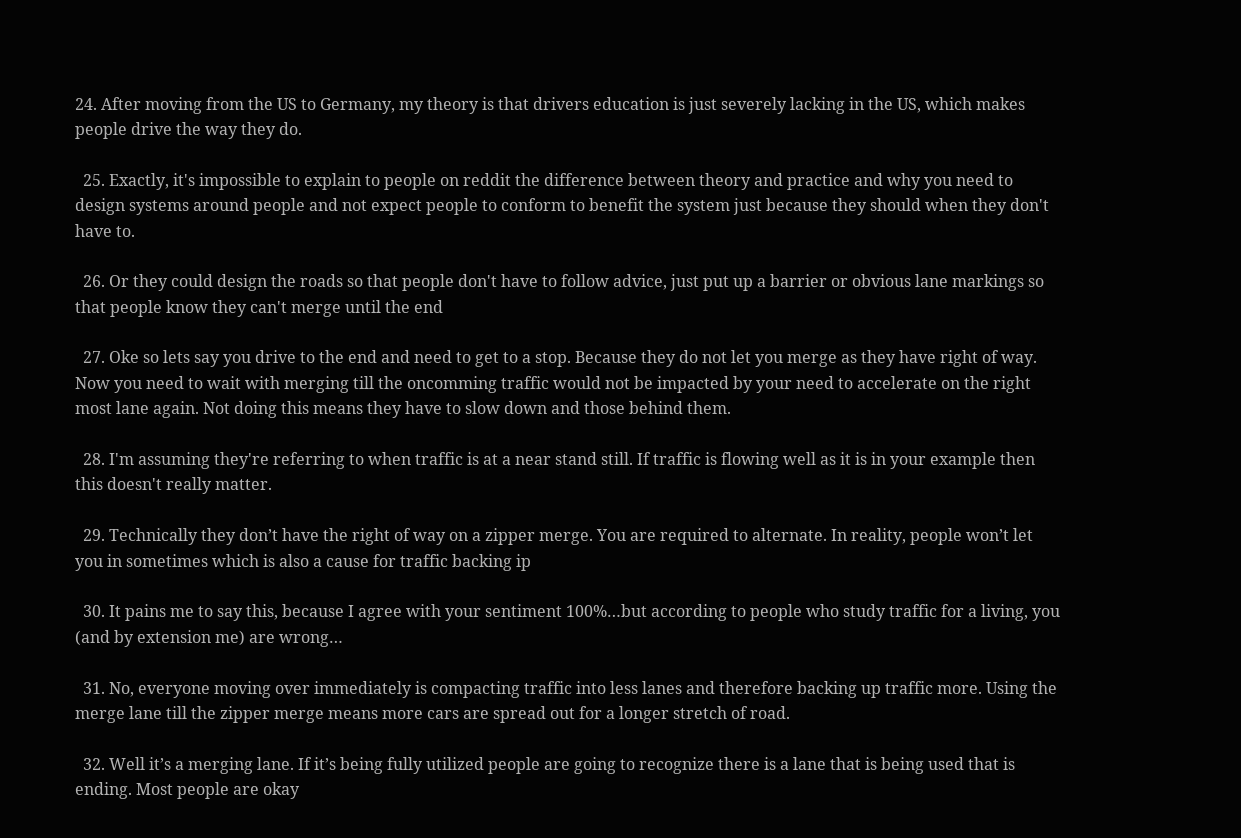24. After moving from the US to Germany, my theory is that drivers education is just severely lacking in the US, which makes people drive the way they do.

  25. Exactly, it's impossible to explain to people on reddit the difference between theory and practice and why you need to design systems around people and not expect people to conform to benefit the system just because they should when they don't have to.

  26. Or they could design the roads so that people don't have to follow advice, just put up a barrier or obvious lane markings so that people know they can't merge until the end

  27. Oke so lets say you drive to the end and need to get to a stop. Because they do not let you merge as they have right of way. Now you need to wait with merging till the oncomming traffic would not be impacted by your need to accelerate on the right most lane again. Not doing this means they have to slow down and those behind them.

  28. I'm assuming they're referring to when traffic is at a near stand still. If traffic is flowing well as it is in your example then this doesn't really matter.

  29. Technically they don’t have the right of way on a zipper merge. You are required to alternate. In reality, people won’t let you in sometimes which is also a cause for traffic backing ip

  30. It pains me to say this, because I agree with your sentiment 100%…but according to people who study traffic for a living, you (and by extension me) are wrong…

  31. No, everyone moving over immediately is compacting traffic into less lanes and therefore backing up traffic more. Using the merge lane till the zipper merge means more cars are spread out for a longer stretch of road.

  32. Well it’s a merging lane. If it’s being fully utilized people are going to recognize there is a lane that is being used that is ending. Most people are okay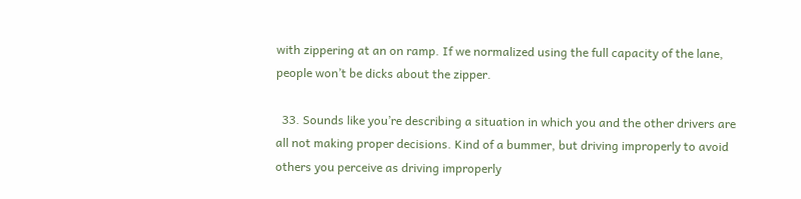with zippering at an on ramp. If we normalized using the full capacity of the lane, people won’t be dicks about the zipper.

  33. Sounds like you’re describing a situation in which you and the other drivers are all not making proper decisions. Kind of a bummer, but driving improperly to avoid others you perceive as driving improperly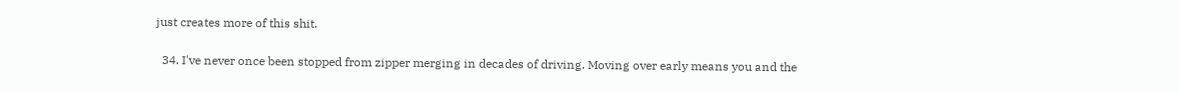just creates more of this shit.

  34. I've never once been stopped from zipper merging in decades of driving. Moving over early means you and the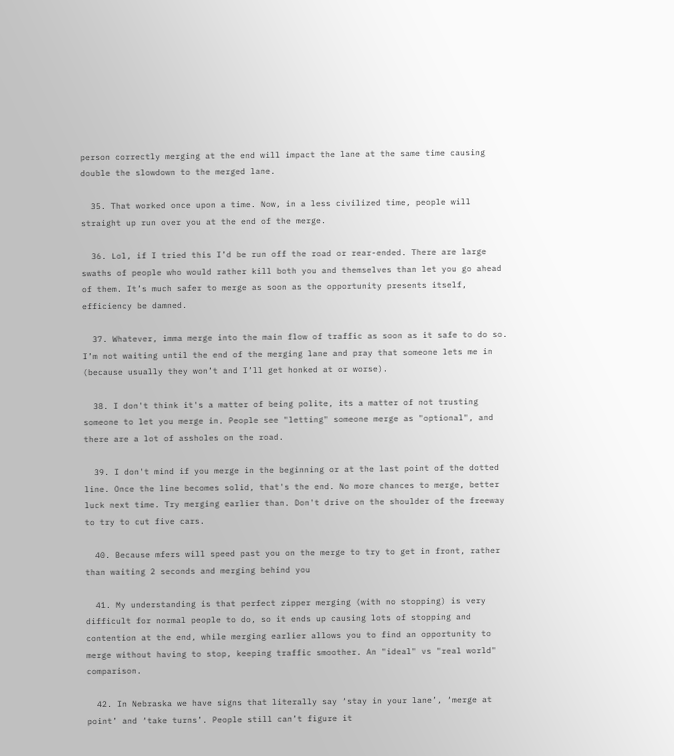person correctly merging at the end will impact the lane at the same time causing double the slowdown to the merged lane.

  35. That worked once upon a time. Now, in a less civilized time, people will straight up run over you at the end of the merge.

  36. Lol, if I tried this I’d be run off the road or rear-ended. There are large swaths of people who would rather kill both you and themselves than let you go ahead of them. It’s much safer to merge as soon as the opportunity presents itself, efficiency be damned.

  37. Whatever, imma merge into the main flow of traffic as soon as it safe to do so. I’m not waiting until the end of the merging lane and pray that someone lets me in (because usually they won’t and I’ll get honked at or worse).

  38. I don't think it's a matter of being polite, its a matter of not trusting someone to let you merge in. People see "letting" someone merge as "optional", and there are a lot of assholes on the road.

  39. I don't mind if you merge in the beginning or at the last point of the dotted line. Once the line becomes solid, that's the end. No more chances to merge, better luck next time. Try merging earlier than. Don't drive on the shoulder of the freeway to try to cut five cars.

  40. Because mfers will speed past you on the merge to try to get in front, rather than waiting 2 seconds and merging behind you

  41. My understanding is that perfect zipper merging (with no stopping) is very difficult for normal people to do, so it ends up causing lots of stopping and contention at the end, while merging earlier allows you to find an opportunity to merge without having to stop, keeping traffic smoother. An "ideal" vs "real world" comparison.

  42. In Nebraska we have signs that literally say ‘stay in your lane’, ‘merge at point’ and ‘take turns’. People still can’t figure it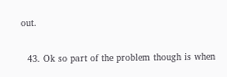out.

  43. Ok so part of the problem though is when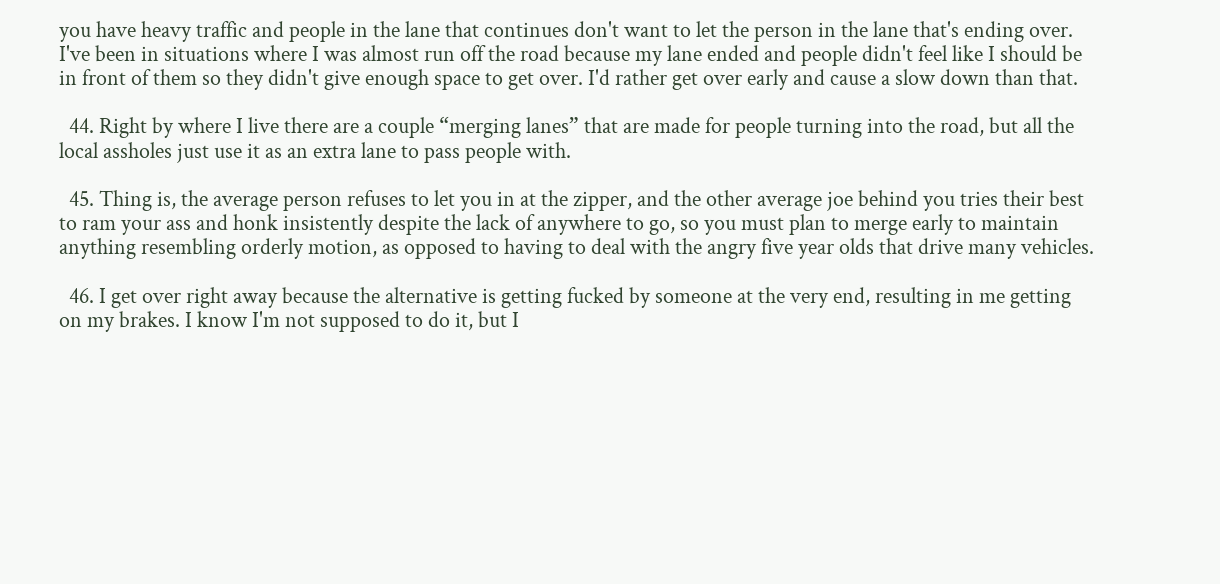you have heavy traffic and people in the lane that continues don't want to let the person in the lane that's ending over. I've been in situations where I was almost run off the road because my lane ended and people didn't feel like I should be in front of them so they didn't give enough space to get over. I'd rather get over early and cause a slow down than that.

  44. Right by where I live there are a couple “merging lanes” that are made for people turning into the road, but all the local assholes just use it as an extra lane to pass people with.

  45. Thing is, the average person refuses to let you in at the zipper, and the other average joe behind you tries their best to ram your ass and honk insistently despite the lack of anywhere to go, so you must plan to merge early to maintain anything resembling orderly motion, as opposed to having to deal with the angry five year olds that drive many vehicles.

  46. I get over right away because the alternative is getting fucked by someone at the very end, resulting in me getting on my brakes. I know I'm not supposed to do it, but I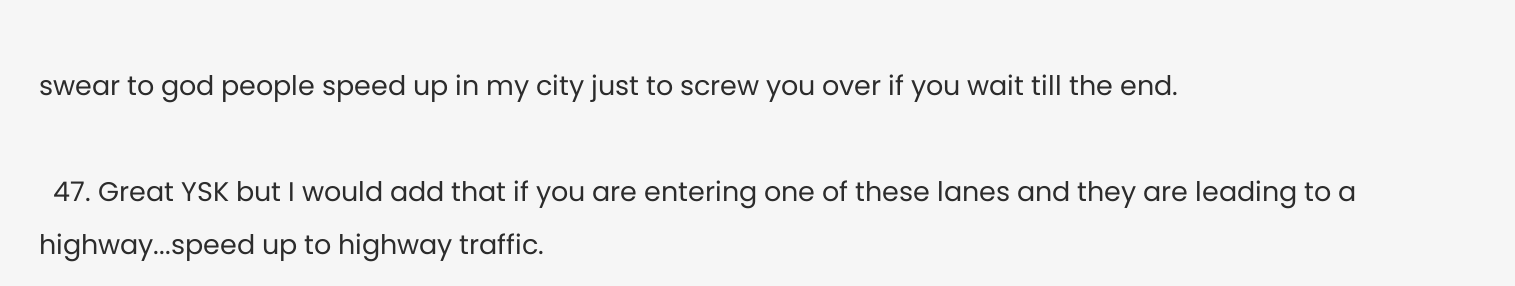swear to god people speed up in my city just to screw you over if you wait till the end.

  47. Great YSK but I would add that if you are entering one of these lanes and they are leading to a highway...speed up to highway traffic.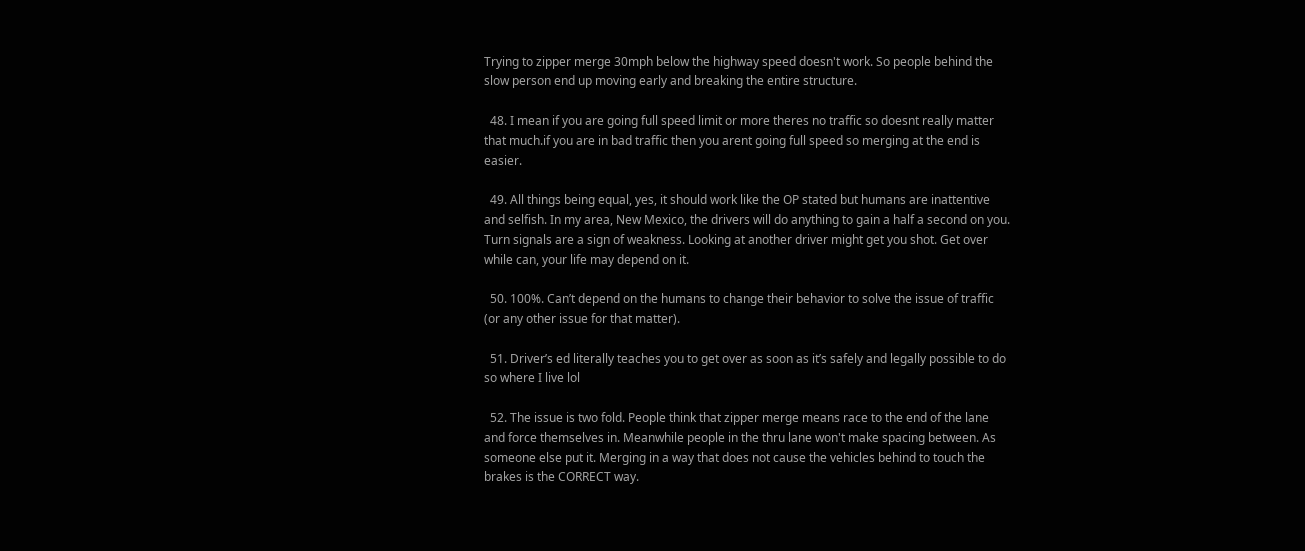Trying to zipper merge 30mph below the highway speed doesn't work. So people behind the slow person end up moving early and breaking the entire structure.

  48. I mean if you are going full speed limit or more theres no traffic so doesnt really matter that much.if you are in bad traffic then you arent going full speed so merging at the end is easier.

  49. All things being equal, yes, it should work like the OP stated but humans are inattentive and selfish. In my area, New Mexico, the drivers will do anything to gain a half a second on you. Turn signals are a sign of weakness. Looking at another driver might get you shot. Get over while can, your life may depend on it.

  50. 100%. Can’t depend on the humans to change their behavior to solve the issue of traffic (or any other issue for that matter).

  51. Driver’s ed literally teaches you to get over as soon as it’s safely and legally possible to do so where I live lol

  52. The issue is two fold. People think that zipper merge means race to the end of the lane and force themselves in. Meanwhile people in the thru lane won't make spacing between. As someone else put it. Merging in a way that does not cause the vehicles behind to touch the brakes is the CORRECT way.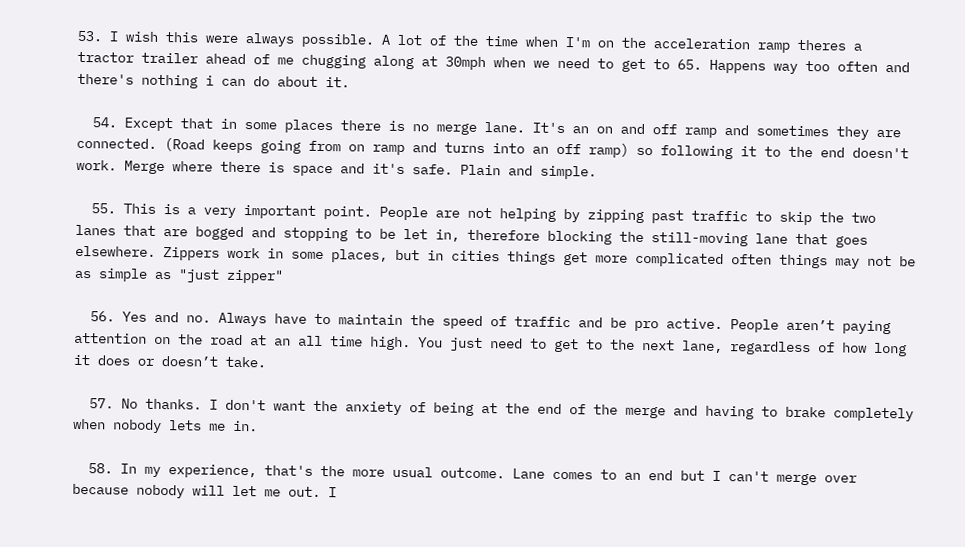53. I wish this were always possible. A lot of the time when I'm on the acceleration ramp theres a tractor trailer ahead of me chugging along at 30mph when we need to get to 65. Happens way too often and there's nothing i can do about it.

  54. Except that in some places there is no merge lane. It's an on and off ramp and sometimes they are connected. (Road keeps going from on ramp and turns into an off ramp) so following it to the end doesn't work. Merge where there is space and it's safe. Plain and simple.

  55. This is a very important point. People are not helping by zipping past traffic to skip the two lanes that are bogged and stopping to be let in, therefore blocking the still-moving lane that goes elsewhere. Zippers work in some places, but in cities things get more complicated often things may not be as simple as "just zipper"

  56. Yes and no. Always have to maintain the speed of traffic and be pro active. People aren’t paying attention on the road at an all time high. You just need to get to the next lane, regardless of how long it does or doesn’t take.

  57. No thanks. I don't want the anxiety of being at the end of the merge and having to brake completely when nobody lets me in.

  58. In my experience, that's the more usual outcome. Lane comes to an end but I can't merge over because nobody will let me out. I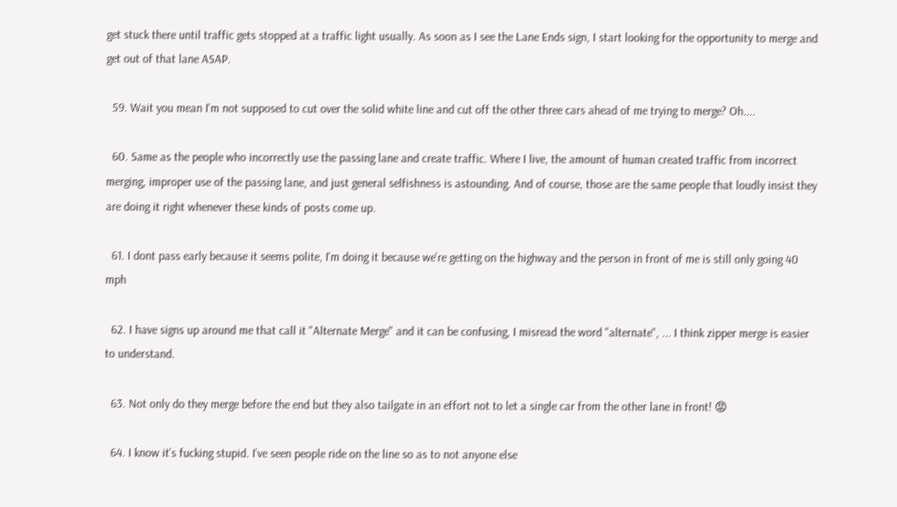get stuck there until traffic gets stopped at a traffic light usually. As soon as I see the Lane Ends sign, I start looking for the opportunity to merge and get out of that lane ASAP.

  59. Wait you mean I'm not supposed to cut over the solid white line and cut off the other three cars ahead of me trying to merge? Oh....

  60. Same as the people who incorrectly use the passing lane and create traffic. Where I live, the amount of human created traffic from incorrect merging, improper use of the passing lane, and just general selfishness is astounding. And of course, those are the same people that loudly insist they are doing it right whenever these kinds of posts come up.

  61. I dont pass early because it seems polite, I'm doing it because we're getting on the highway and the person in front of me is still only going 40 mph

  62. I have signs up around me that call it "Alternate Merge" and it can be confusing, I misread the word "alternate", ... I think zipper merge is easier to understand.

  63. Not only do they merge before the end but they also tailgate in an effort not to let a single car from the other lane in front! 😡

  64. I know it’s fucking stupid. I’ve seen people ride on the line so as to not anyone else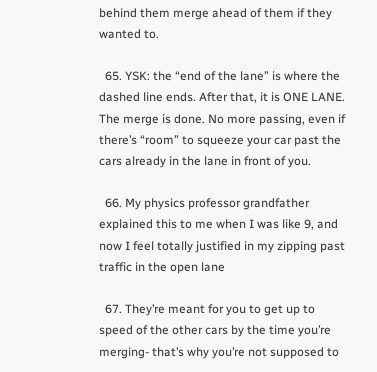behind them merge ahead of them if they wanted to.

  65. YSK: the “end of the lane” is where the dashed line ends. After that, it is ONE LANE. The merge is done. No more passing, even if there’s “room” to squeeze your car past the cars already in the lane in front of you.

  66. My physics professor grandfather explained this to me when I was like 9, and now I feel totally justified in my zipping past traffic in the open lane

  67. They’re meant for you to get up to speed of the other cars by the time you’re merging- that’s why you’re not supposed to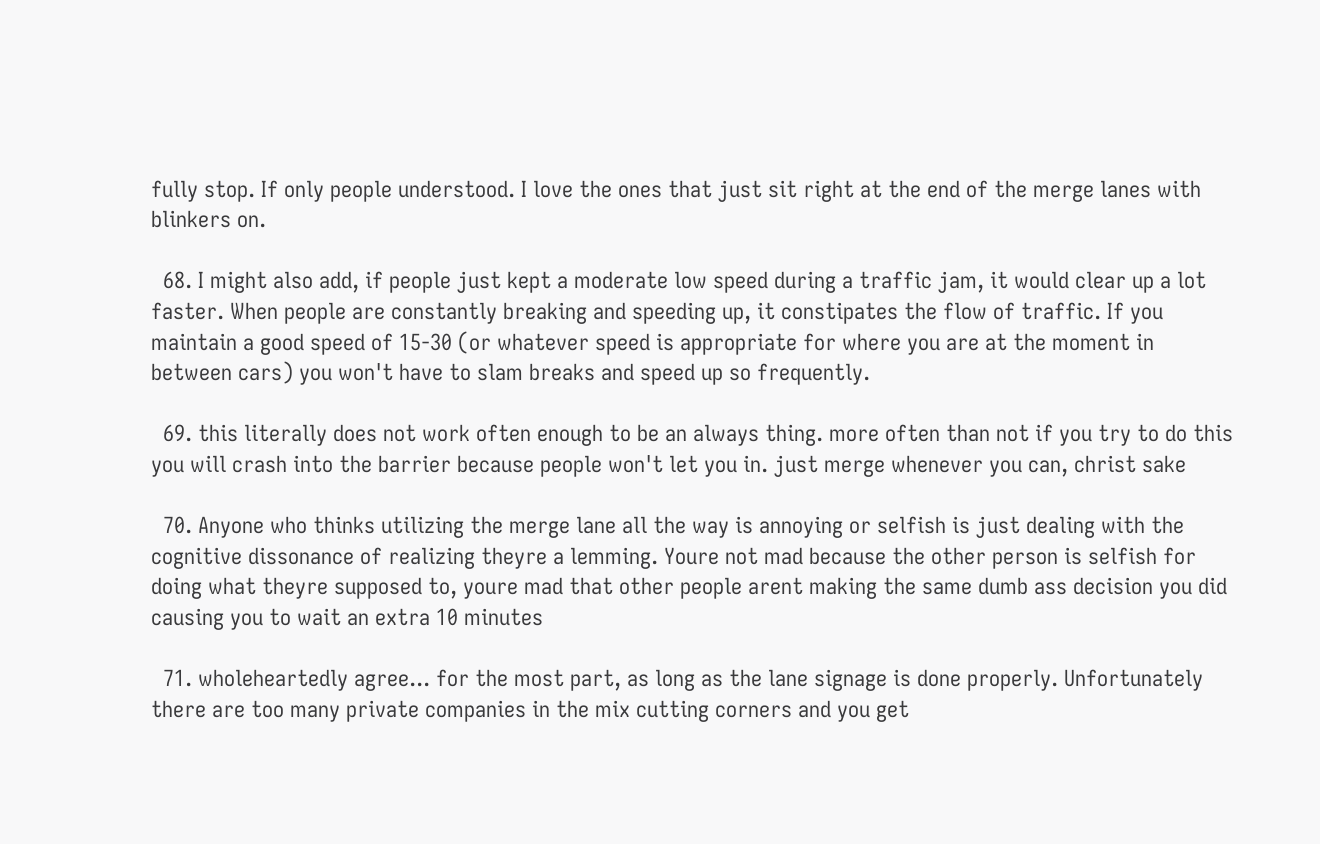fully stop. If only people understood. I love the ones that just sit right at the end of the merge lanes with blinkers on.

  68. I might also add, if people just kept a moderate low speed during a traffic jam, it would clear up a lot faster. When people are constantly breaking and speeding up, it constipates the flow of traffic. If you maintain a good speed of 15-30 (or whatever speed is appropriate for where you are at the moment in between cars) you won't have to slam breaks and speed up so frequently.

  69. this literally does not work often enough to be an always thing. more often than not if you try to do this you will crash into the barrier because people won't let you in. just merge whenever you can, christ sake

  70. Anyone who thinks utilizing the merge lane all the way is annoying or selfish is just dealing with the cognitive dissonance of realizing theyre a lemming. Youre not mad because the other person is selfish for doing what theyre supposed to, youre mad that other people arent making the same dumb ass decision you did causing you to wait an extra 10 minutes

  71. wholeheartedly agree... for the most part, as long as the lane signage is done properly. Unfortunately there are too many private companies in the mix cutting corners and you get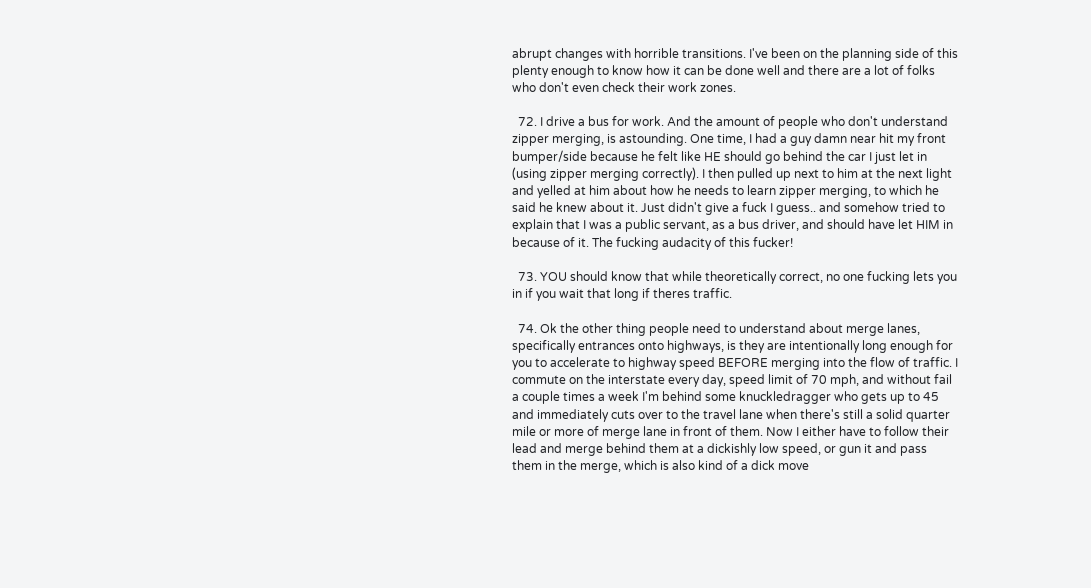abrupt changes with horrible transitions. I've been on the planning side of this plenty enough to know how it can be done well and there are a lot of folks who don't even check their work zones.

  72. I drive a bus for work. And the amount of people who don't understand zipper merging, is astounding. One time, I had a guy damn near hit my front bumper/side because he felt like HE should go behind the car I just let in (using zipper merging correctly). I then pulled up next to him at the next light and yelled at him about how he needs to learn zipper merging, to which he said he knew about it. Just didn't give a fuck I guess.. and somehow tried to explain that I was a public servant, as a bus driver, and should have let HIM in because of it. The fucking audacity of this fucker!

  73. YOU should know that while theoretically correct, no one fucking lets you in if you wait that long if theres traffic.

  74. Ok the other thing people need to understand about merge lanes, specifically entrances onto highways, is they are intentionally long enough for you to accelerate to highway speed BEFORE merging into the flow of traffic. I commute on the interstate every day, speed limit of 70 mph, and without fail a couple times a week I'm behind some knuckledragger who gets up to 45 and immediately cuts over to the travel lane when there's still a solid quarter mile or more of merge lane in front of them. Now I either have to follow their lead and merge behind them at a dickishly low speed, or gun it and pass them in the merge, which is also kind of a dick move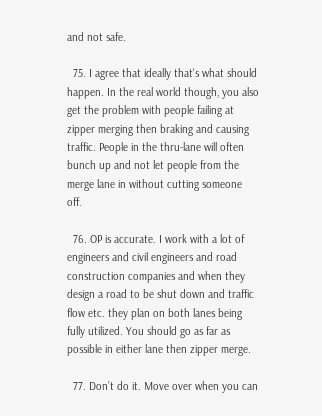and not safe.

  75. I agree that ideally that's what should happen. In the real world though, you also get the problem with people failing at zipper merging then braking and causing traffic. People in the thru-lane will often bunch up and not let people from the merge lane in without cutting someone off.

  76. OP is accurate. I work with a lot of engineers and civil engineers and road construction companies and when they design a road to be shut down and traffic flow etc. they plan on both lanes being fully utilized. You should go as far as possible in either lane then zipper merge.

  77. Don’t do it. Move over when you can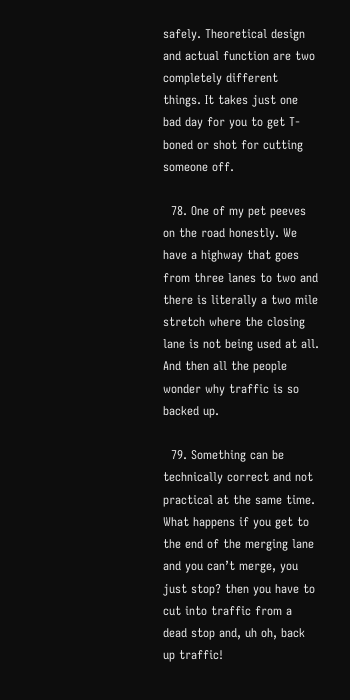safely. Theoretical design and actual function are two completely different things. It takes just one bad day for you to get T-boned or shot for cutting someone off.

  78. One of my pet peeves on the road honestly. We have a highway that goes from three lanes to two and there is literally a two mile stretch where the closing lane is not being used at all. And then all the people wonder why traffic is so backed up.

  79. Something can be technically correct and not practical at the same time. What happens if you get to the end of the merging lane and you can’t merge, you just stop? then you have to cut into traffic from a dead stop and, uh oh, back up traffic!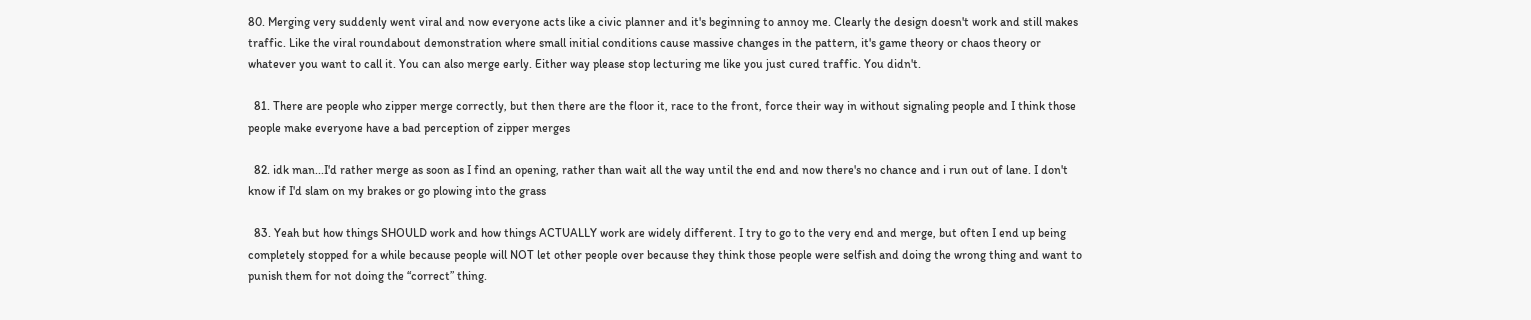80. Merging very suddenly went viral and now everyone acts like a civic planner and it's beginning to annoy me. Clearly the design doesn't work and still makes traffic. Like the viral roundabout demonstration where small initial conditions cause massive changes in the pattern, it's game theory or chaos theory or whatever you want to call it. You can also merge early. Either way please stop lecturing me like you just cured traffic. You didn't.

  81. There are people who zipper merge correctly, but then there are the floor it, race to the front, force their way in without signaling people and I think those people make everyone have a bad perception of zipper merges

  82. idk man...I'd rather merge as soon as I find an opening, rather than wait all the way until the end and now there's no chance and i run out of lane. I don't know if I'd slam on my brakes or go plowing into the grass

  83. Yeah but how things SHOULD work and how things ACTUALLY work are widely different. I try to go to the very end and merge, but often I end up being completely stopped for a while because people will NOT let other people over because they think those people were selfish and doing the wrong thing and want to punish them for not doing the “correct” thing.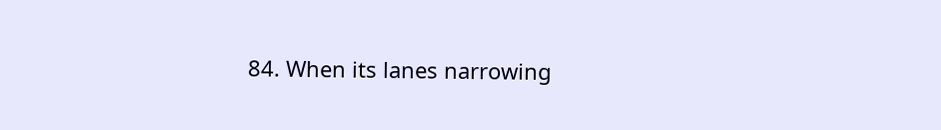84. When its lanes narrowing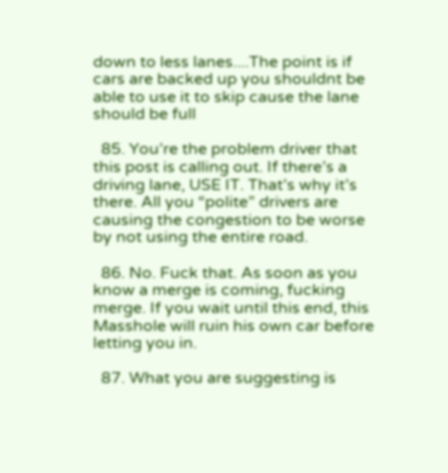down to less lanes....The point is if cars are backed up you shouldnt be able to use it to skip cause the lane should be full

  85. You’re the problem driver that this post is calling out. If there’s a driving lane, USE IT. That’s why it’s there. All you “polite” drivers are causing the congestion to be worse by not using the entire road.

  86. No. Fuck that. As soon as you know a merge is coming, fucking merge. If you wait until this end, this Masshole will ruin his own car before letting you in.

  87. What you are suggesting is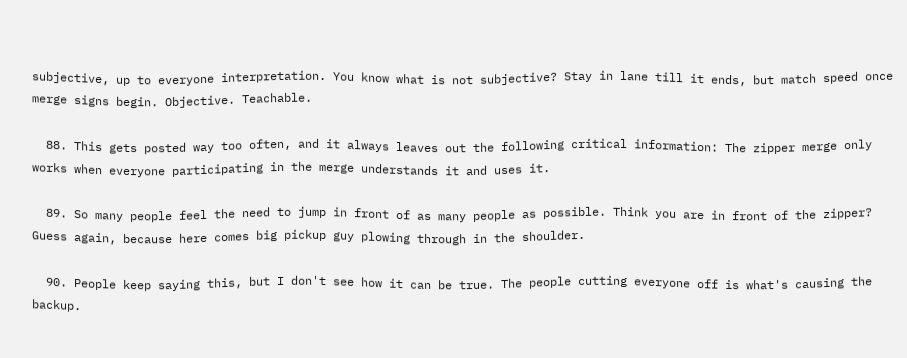subjective, up to everyone interpretation. You know what is not subjective? Stay in lane till it ends, but match speed once merge signs begin. Objective. Teachable.

  88. This gets posted way too often, and it always leaves out the following critical information: The zipper merge only works when everyone participating in the merge understands it and uses it.

  89. So many people feel the need to jump in front of as many people as possible. Think you are in front of the zipper? Guess again, because here comes big pickup guy plowing through in the shoulder.

  90. People keep saying this, but I don't see how it can be true. The people cutting everyone off is what's causing the backup.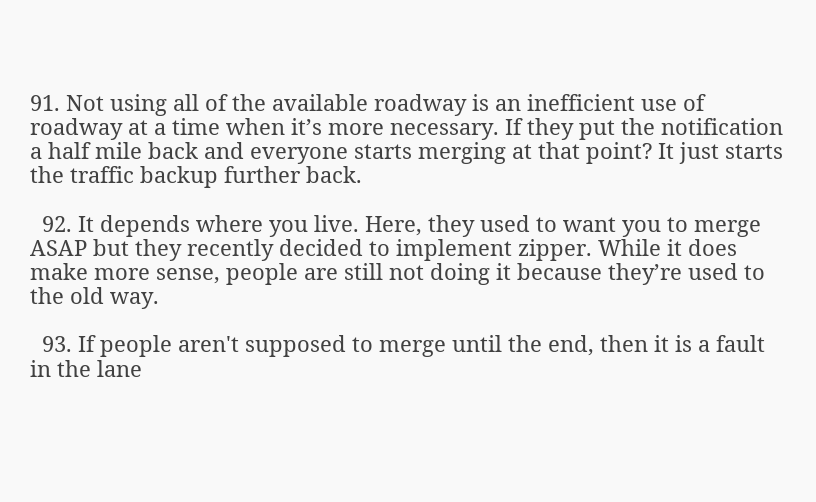91. Not using all of the available roadway is an inefficient use of roadway at a time when it’s more necessary. If they put the notification a half mile back and everyone starts merging at that point? It just starts the traffic backup further back.

  92. It depends where you live. Here, they used to want you to merge ASAP but they recently decided to implement zipper. While it does make more sense, people are still not doing it because they’re used to the old way.

  93. If people aren't supposed to merge until the end, then it is a fault in the lane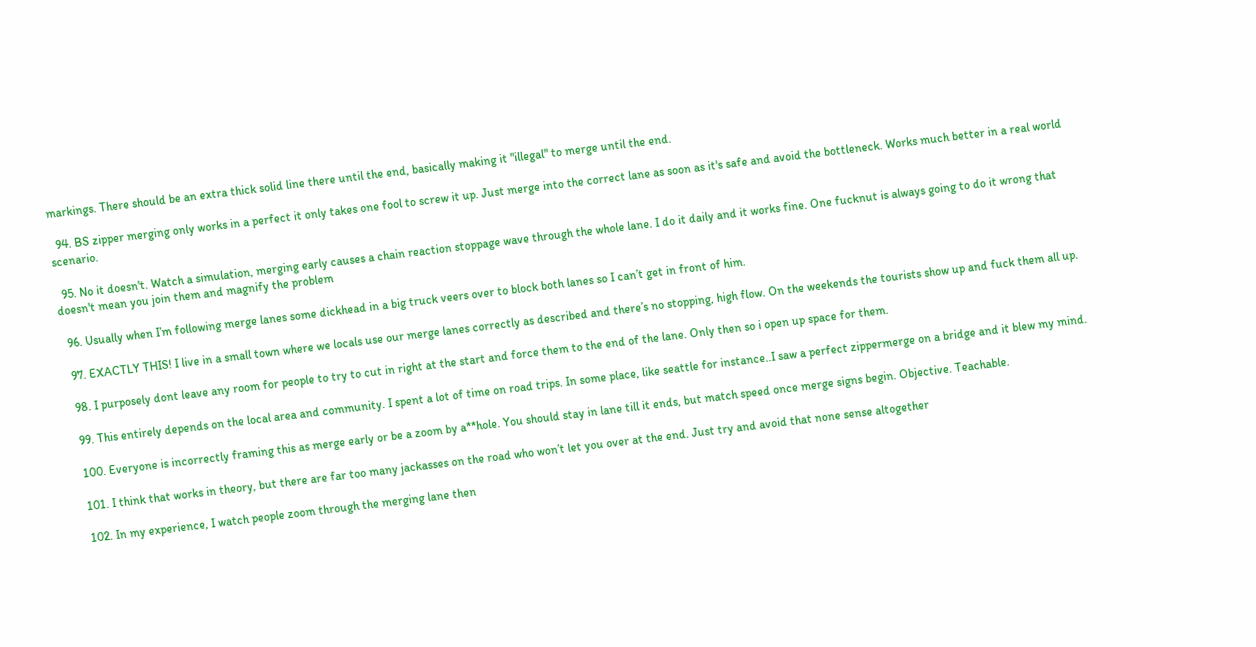markings. There should be an extra thick solid line there until the end, basically making it "illegal" to merge until the end.

  94. BS zipper merging only works in a perfect it only takes one fool to screw it up. Just merge into the correct lane as soon as it's safe and avoid the bottleneck. Works much better in a real world scenario.

  95. No it doesn't. Watch a simulation, merging early causes a chain reaction stoppage wave through the whole lane. I do it daily and it works fine. One fucknut is always going to do it wrong that doesn't mean you join them and magnify the problem

  96. Usually when I’m following merge lanes some dickhead in a big truck veers over to block both lanes so I can’t get in front of him.

  97. EXACTLY THIS! I live in a small town where we locals use our merge lanes correctly as described and there’s no stopping, high flow. On the weekends the tourists show up and fuck them all up.

  98. I purposely dont leave any room for people to try to cut in right at the start and force them to the end of the lane. Only then so i open up space for them.

  99. This entirely depends on the local area and community. I spent a lot of time on road trips. In some place, like seattle for instance..I saw a perfect zippermerge on a bridge and it blew my mind.

  100. Everyone is incorrectly framing this as merge early or be a zoom by a**hole. You should stay in lane till it ends, but match speed once merge signs begin. Objective. Teachable.

  101. I think that works in theory, but there are far too many jackasses on the road who won’t let you over at the end. Just try and avoid that none sense altogether

  102. In my experience, I watch people zoom through the merging lane then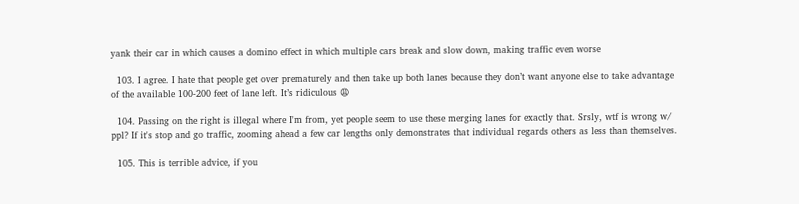yank their car in which causes a domino effect in which multiple cars break and slow down, making traffic even worse

  103. I agree. I hate that people get over prematurely and then take up both lanes because they don’t want anyone else to take advantage of the available 100-200 feet of lane left. It’s ridiculous 😩

  104. Passing on the right is illegal where I'm from, yet people seem to use these merging lanes for exactly that. Srsly, wtf is wrong w/ ppl? If it's stop and go traffic, zooming ahead a few car lengths only demonstrates that individual regards others as less than themselves.

  105. This is terrible advice, if you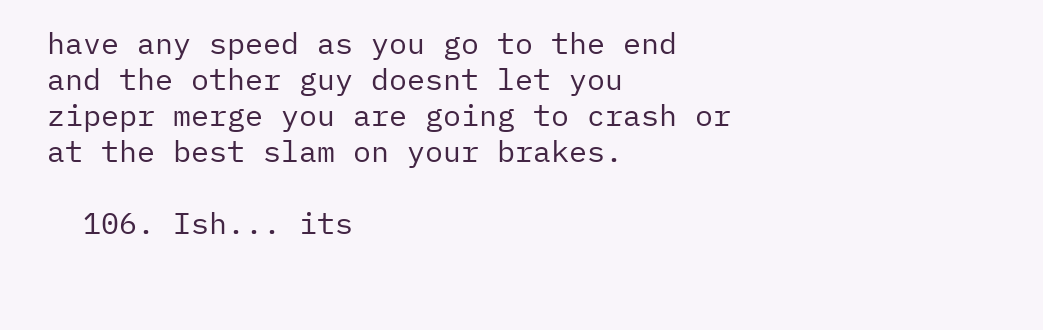have any speed as you go to the end and the other guy doesnt let you zipepr merge you are going to crash or at the best slam on your brakes.

  106. Ish... its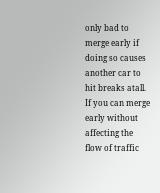only bad to merge early if doing so causes another car to hit breaks atall. If you can merge early without affecting the flow of traffic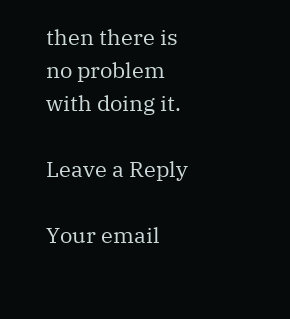then there is no problem with doing it.

Leave a Reply

Your email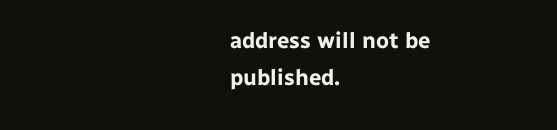address will not be published.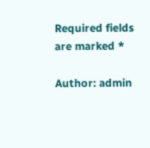Required fields are marked *

Author: admin